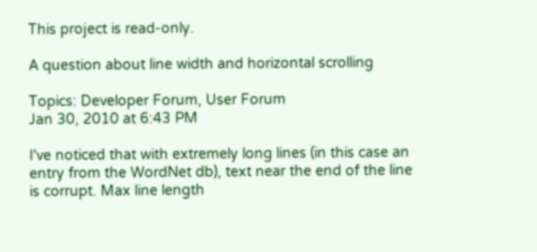This project is read-only.

A question about line width and horizontal scrolling

Topics: Developer Forum, User Forum
Jan 30, 2010 at 6:43 PM

I've noticed that with extremely long lines (in this case an entry from the WordNet db), text near the end of the line is corrupt. Max line length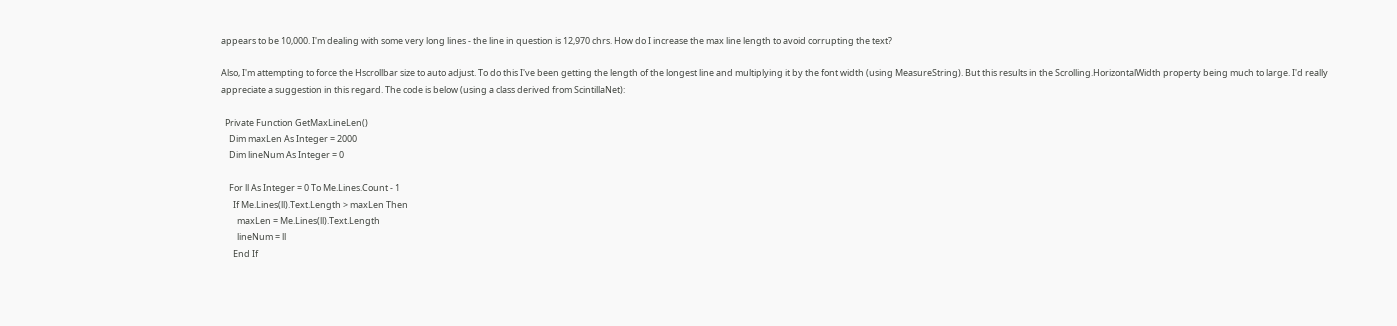appears to be 10,000. I'm dealing with some very long lines - the line in question is 12,970 chrs. How do I increase the max line length to avoid corrupting the text?

Also, I'm attempting to force the Hscrollbar size to auto adjust. To do this I've been getting the length of the longest line and multiplying it by the font width (using MeasureString). But this results in the Scrolling.HorizontalWidth property being much to large. I'd really appreciate a suggestion in this regard. The code is below (using a class derived from ScintillaNet):

  Private Function GetMaxLineLen()
    Dim maxLen As Integer = 2000
    Dim lineNum As Integer = 0

    For ll As Integer = 0 To Me.Lines.Count - 1
      If Me.Lines(ll).Text.Length > maxLen Then
        maxLen = Me.Lines(ll).Text.Length
        lineNum = ll
      End If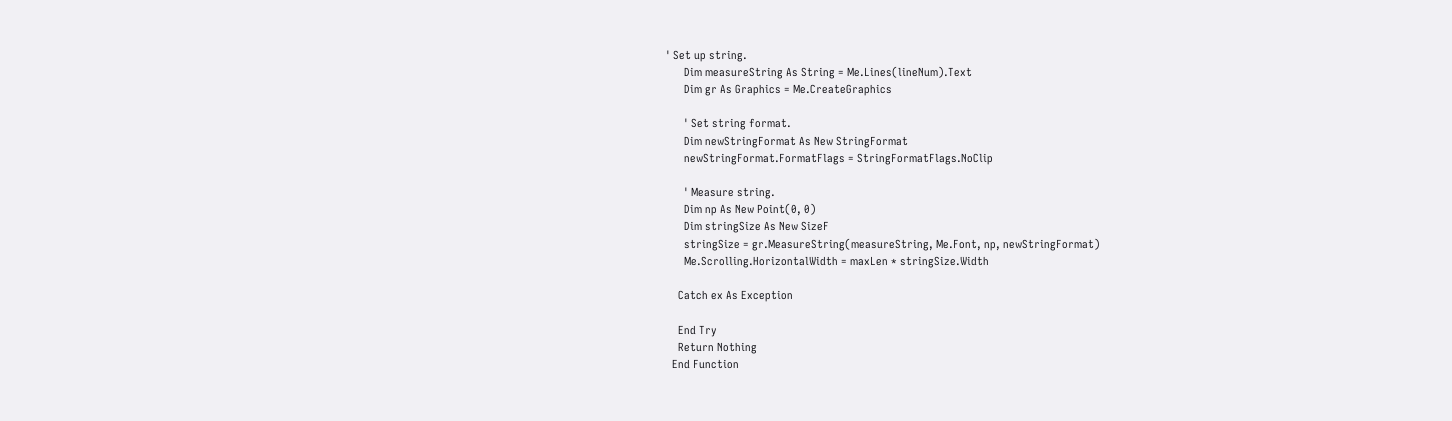' Set up string.
      Dim measureString As String = Me.Lines(lineNum).Text
      Dim gr As Graphics = Me.CreateGraphics

      ' Set string format.
      Dim newStringFormat As New StringFormat
      newStringFormat.FormatFlags = StringFormatFlags.NoClip

      ' Measure string.
      Dim np As New Point(0, 0)
      Dim stringSize As New SizeF
      stringSize = gr.MeasureString(measureString, Me.Font, np, newStringFormat)
      Me.Scrolling.HorizontalWidth = maxLen * stringSize.Width

    Catch ex As Exception

    End Try
    Return Nothing
  End Function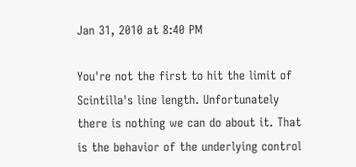Jan 31, 2010 at 8:40 PM

You're not the first to hit the limit of Scintilla's line length. Unfortunately there is nothing we can do about it. That is the behavior of the underlying control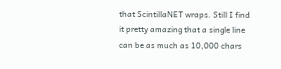that ScintillaNET wraps. Still I find it pretty amazing that a single line can be as much as 10,000 chars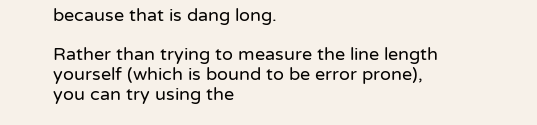because that is dang long.

Rather than trying to measure the line length yourself (which is bound to be error prone), you can try using the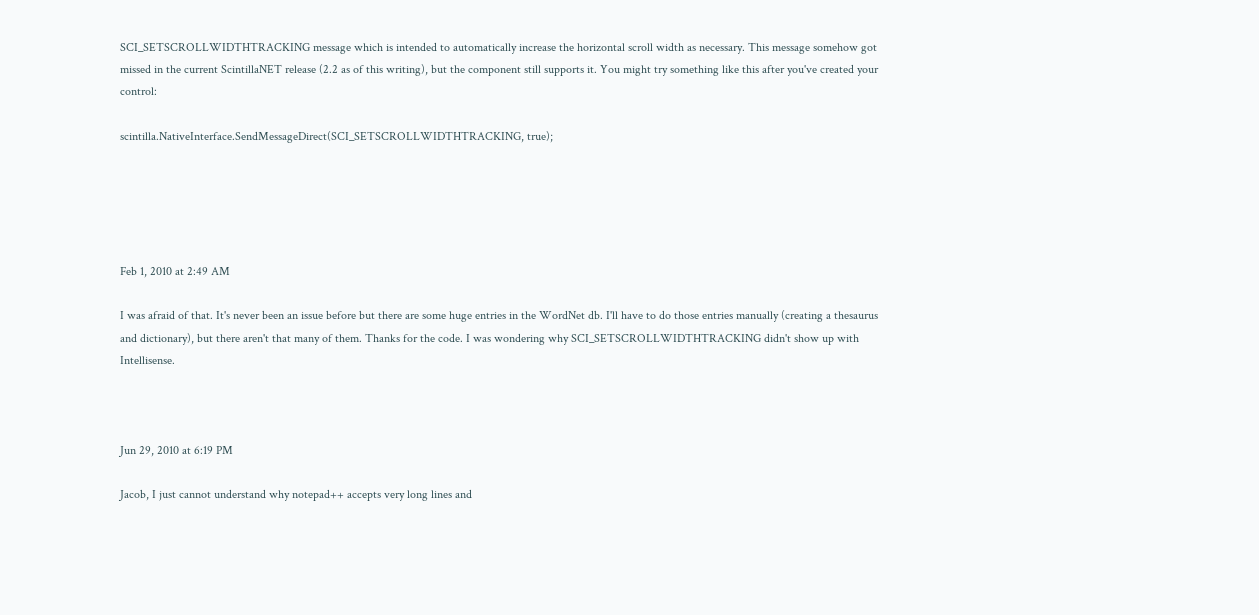SCI_SETSCROLLWIDTHTRACKING message which is intended to automatically increase the horizontal scroll width as necessary. This message somehow got missed in the current ScintillaNET release (2.2 as of this writing), but the component still supports it. You might try something like this after you've created your control:

scintilla.NativeInterface.SendMessageDirect(SCI_SETSCROLLWIDTHTRACKING, true);





Feb 1, 2010 at 2:49 AM

I was afraid of that. It's never been an issue before but there are some huge entries in the WordNet db. I'll have to do those entries manually (creating a thesaurus and dictionary), but there aren't that many of them. Thanks for the code. I was wondering why SCI_SETSCROLLWIDTHTRACKING didn't show up with Intellisense.



Jun 29, 2010 at 6:19 PM

Jacob, I just cannot understand why notepad++ accepts very long lines and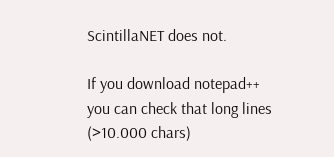ScintillaNET does not.

If you download notepad++ you can check that long lines (>10.000 chars)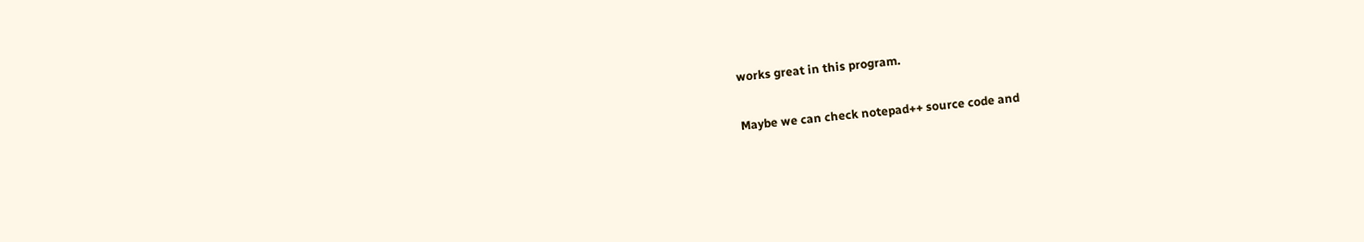works great in this program.

Maybe we can check notepad++ source code and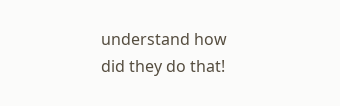understand how did they do that!